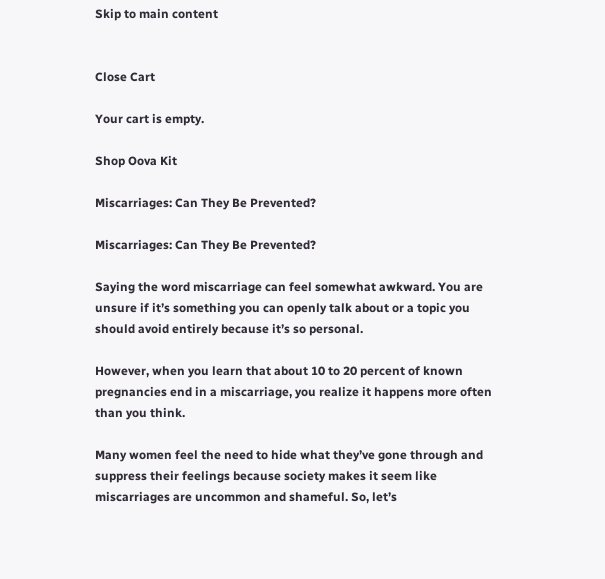Skip to main content


Close Cart

Your cart is empty.

Shop Oova Kit

Miscarriages: Can They Be Prevented?

Miscarriages: Can They Be Prevented?

Saying the word miscarriage can feel somewhat awkward. You are unsure if it’s something you can openly talk about or a topic you should avoid entirely because it’s so personal.

However, when you learn that about 10 to 20 percent of known pregnancies end in a miscarriage, you realize it happens more often than you think.

Many women feel the need to hide what they’ve gone through and suppress their feelings because society makes it seem like miscarriages are uncommon and shameful. So, let’s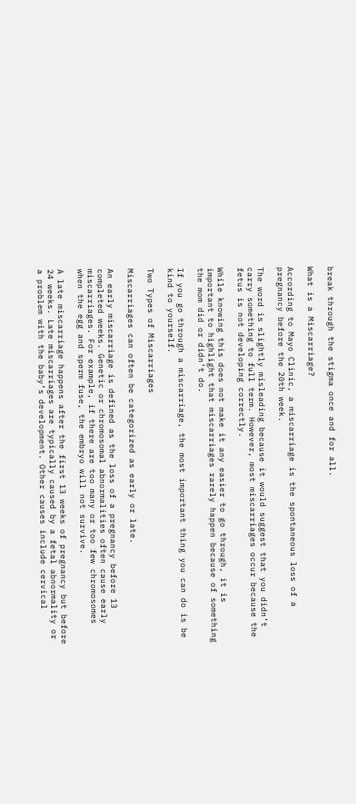break through the stigma once and for all.

What is a Miscarriage?

According to Mayo Clinic, a miscarriage is the spontaneous loss of a pregnancy before the 20th week.

The word is slightly misleading because it would suggest that you didn’t carry something to full term. However, most miscarriages occur because the fetus is not developing correctly.

While knowing this does not make it any easier to go through, it is important to highlight that miscarriages rarely happen because of something the mom did or didn’t do.

If you go through a miscarriage, the most important thing you can do is be kind to yourself.

Two Types of Miscarriages

Miscarriages can often be categorized as early or late.

An early miscarriage is defined as the loss of a pregnancy before 13 completed weeks. Genetic or chromosomal abnormalities often cause early miscarriages. For example, if there are too many or too few chromosomes when the egg and sperm fuse, the embryo will not survive.

A late miscarriage happens after the first 13 weeks of pregnancy but before 24 weeks. Late miscarriages are typically caused by a fetal abnormality or a problem with the baby’s development. Other causes include cervical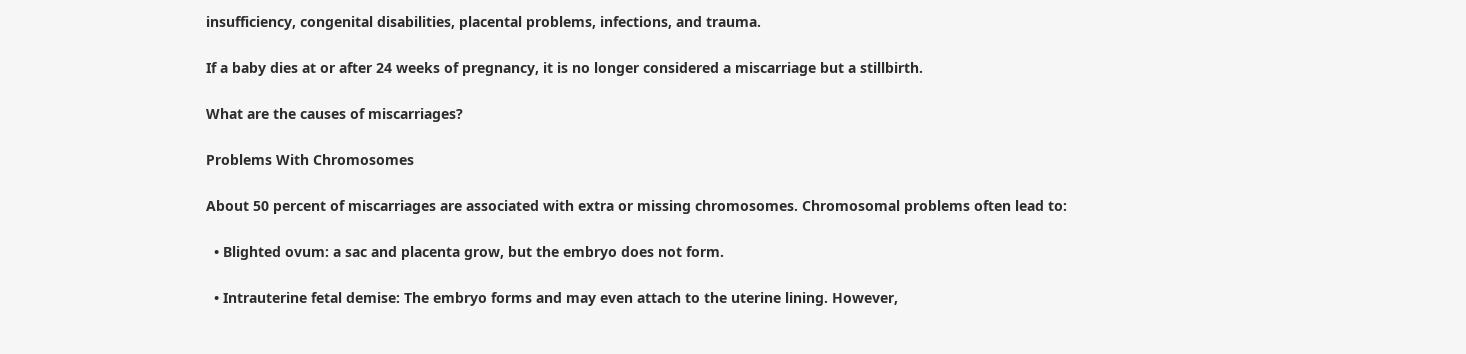insufficiency, congenital disabilities, placental problems, infections, and trauma.

If a baby dies at or after 24 weeks of pregnancy, it is no longer considered a miscarriage but a stillbirth.

What are the causes of miscarriages?

Problems With Chromosomes

About 50 percent of miscarriages are associated with extra or missing chromosomes. Chromosomal problems often lead to:

  • Blighted ovum: a sac and placenta grow, but the embryo does not form.

  • Intrauterine fetal demise: The embryo forms and may even attach to the uterine lining. However,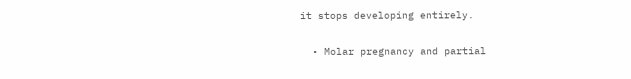it stops developing entirely.

  • Molar pregnancy and partial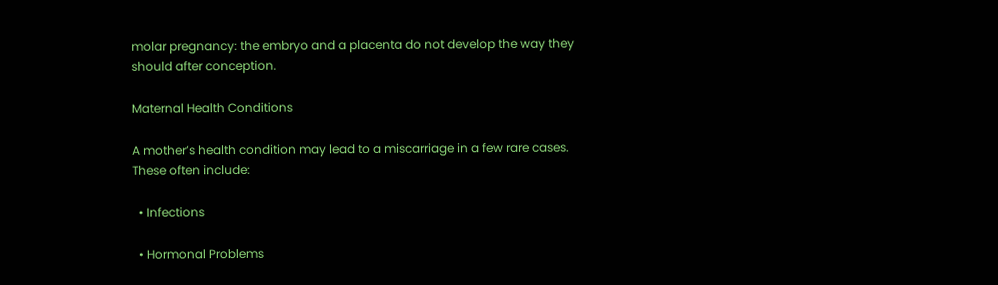molar pregnancy: the embryo and a placenta do not develop the way they should after conception.

Maternal Health Conditions

A mother’s health condition may lead to a miscarriage in a few rare cases. These often include:

  • Infections

  • Hormonal Problems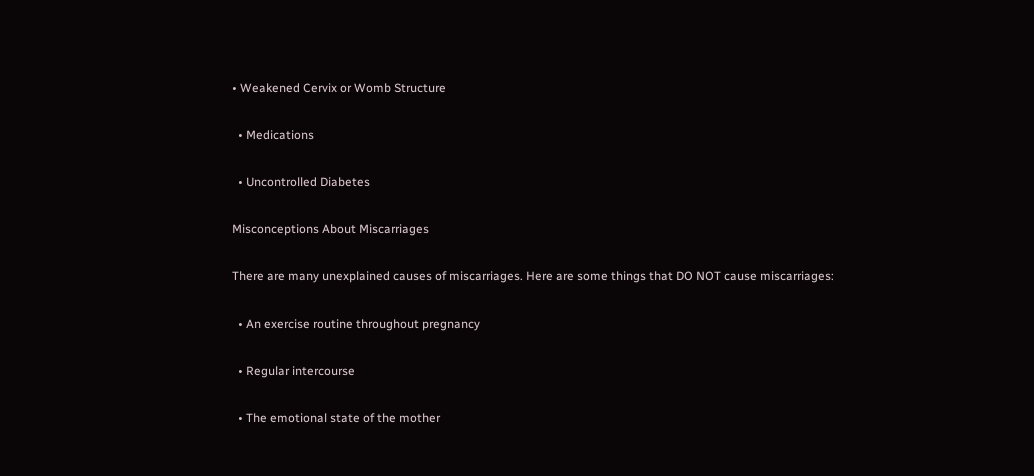• Weakened Cervix or Womb Structure

  • Medications

  • Uncontrolled Diabetes

Misconceptions About Miscarriages

There are many unexplained causes of miscarriages. Here are some things that DO NOT cause miscarriages:

  • An exercise routine throughout pregnancy

  • Regular intercourse

  • The emotional state of the mother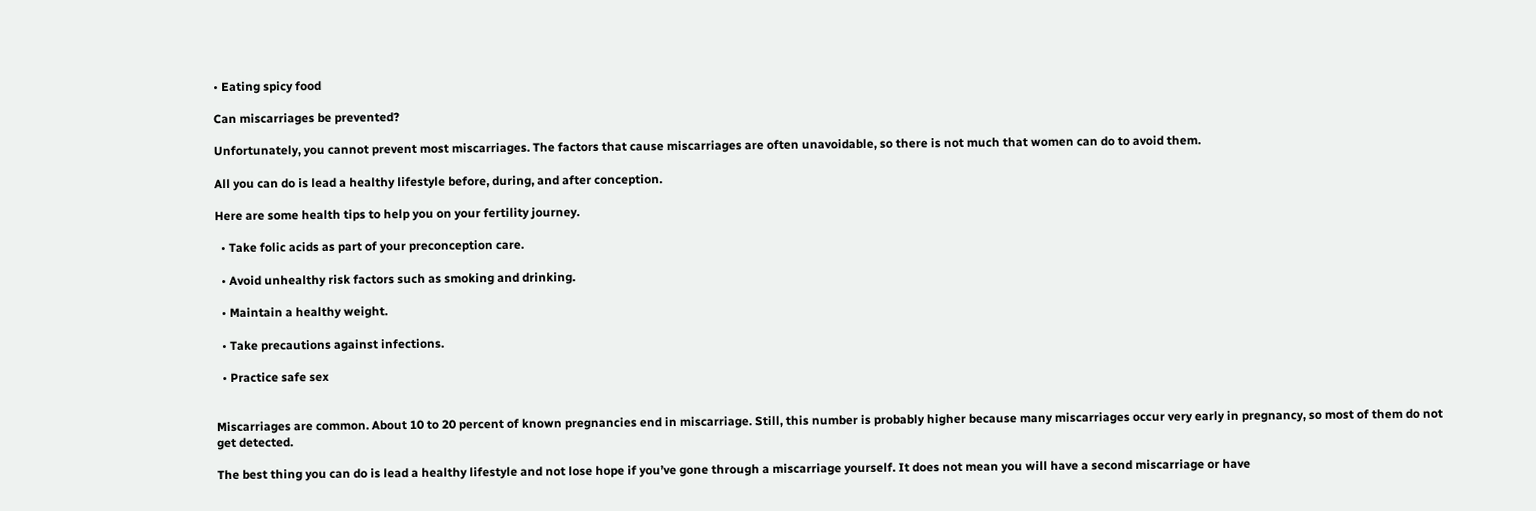• Eating spicy food

Can miscarriages be prevented?

Unfortunately, you cannot prevent most miscarriages. The factors that cause miscarriages are often unavoidable, so there is not much that women can do to avoid them.

All you can do is lead a healthy lifestyle before, during, and after conception.

Here are some health tips to help you on your fertility journey.

  • Take folic acids as part of your preconception care.

  • Avoid unhealthy risk factors such as smoking and drinking.

  • Maintain a healthy weight.

  • Take precautions against infections.

  • Practice safe sex


Miscarriages are common. About 10 to 20 percent of known pregnancies end in miscarriage. Still, this number is probably higher because many miscarriages occur very early in pregnancy, so most of them do not get detected.

The best thing you can do is lead a healthy lifestyle and not lose hope if you’ve gone through a miscarriage yourself. It does not mean you will have a second miscarriage or have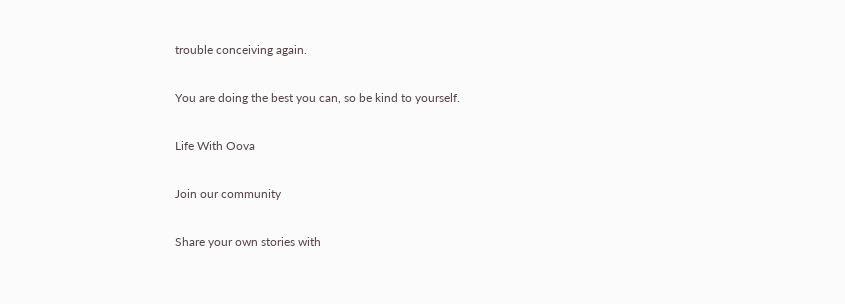trouble conceiving again.

You are doing the best you can, so be kind to yourself.

Life With Oova

Join our community

Share your own stories with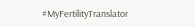#MyFertilityTranslator